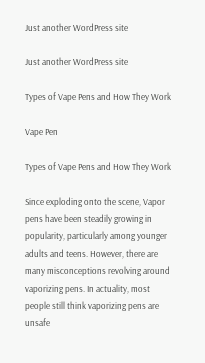Just another WordPress site

Just another WordPress site

Types of Vape Pens and How They Work

Vape Pen

Types of Vape Pens and How They Work

Since exploding onto the scene, Vapor pens have been steadily growing in popularity, particularly among younger adults and teens. However, there are many misconceptions revolving around vaporizing pens. In actuality, most people still think vaporizing pens are unsafe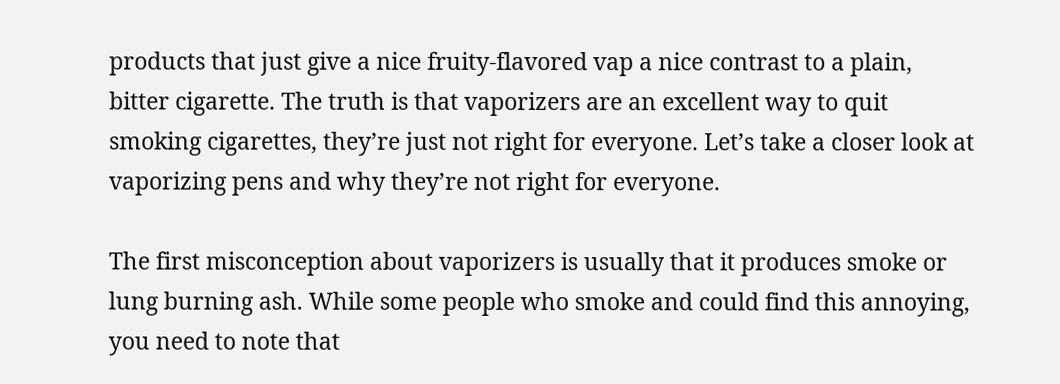products that just give a nice fruity-flavored vap a nice contrast to a plain, bitter cigarette. The truth is that vaporizers are an excellent way to quit smoking cigarettes, they’re just not right for everyone. Let’s take a closer look at vaporizing pens and why they’re not right for everyone.

The first misconception about vaporizers is usually that it produces smoke or lung burning ash. While some people who smoke and could find this annoying, you need to note that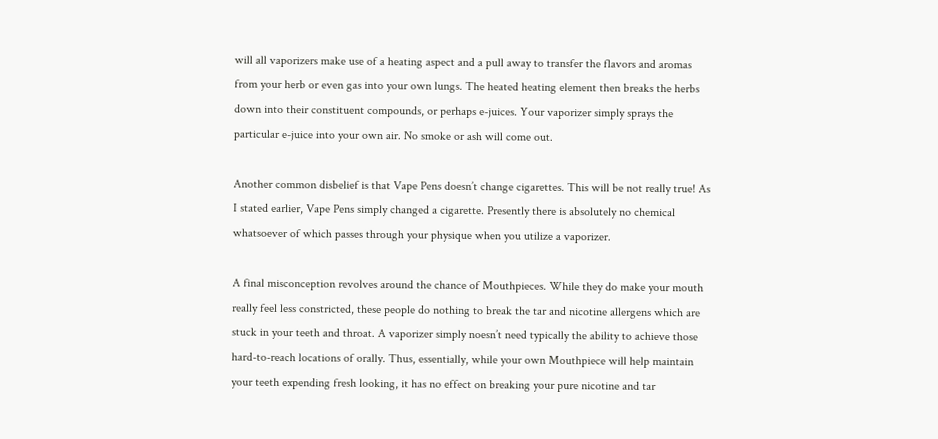will all vaporizers make use of a heating aspect and a pull away to transfer the flavors and aromas from your herb or even gas into your own lungs. The heated heating element then breaks the herbs down into their constituent compounds, or perhaps e-juices. Your vaporizer simply sprays the particular e-juice into your own air. No smoke or ash will come out.

Another common disbelief is that Vape Pens doesn’t change cigarettes. This will be not really true! As I stated earlier, Vape Pens simply changed a cigarette. Presently there is absolutely no chemical whatsoever of which passes through your physique when you utilize a vaporizer.

A final misconception revolves around the chance of Mouthpieces. While they do make your mouth really feel less constricted, these people do nothing to break the tar and nicotine allergens which are stuck in your teeth and throat. A vaporizer simply noesn’t need typically the ability to achieve those hard-to-reach locations of orally. Thus, essentially, while your own Mouthpiece will help maintain your teeth expending fresh looking, it has no effect on breaking your pure nicotine and tar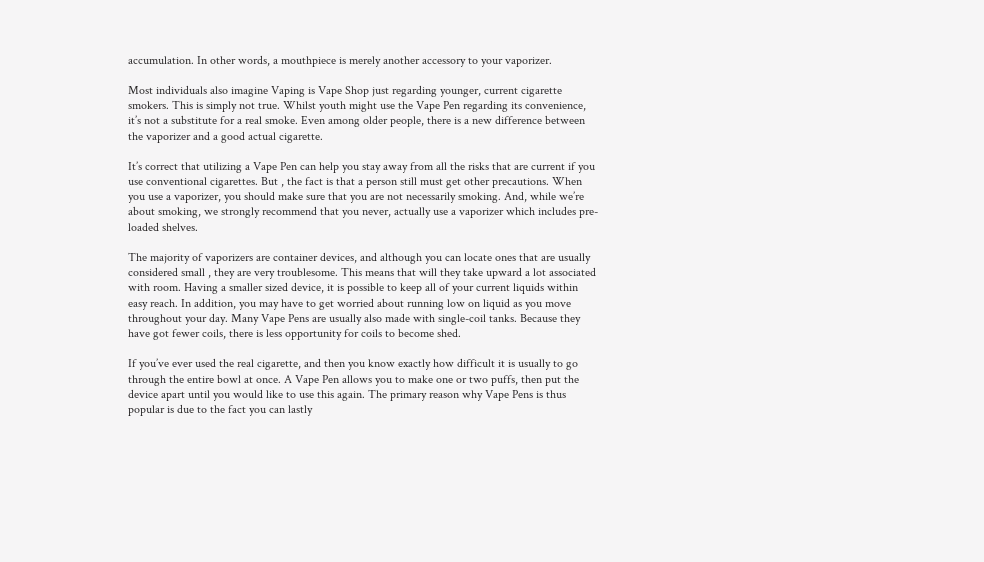accumulation. In other words, a mouthpiece is merely another accessory to your vaporizer.

Most individuals also imagine Vaping is Vape Shop just regarding younger, current cigarette smokers. This is simply not true. Whilst youth might use the Vape Pen regarding its convenience, it’s not a substitute for a real smoke. Even among older people, there is a new difference between the vaporizer and a good actual cigarette.

It’s correct that utilizing a Vape Pen can help you stay away from all the risks that are current if you use conventional cigarettes. But , the fact is that a person still must get other precautions. When you use a vaporizer, you should make sure that you are not necessarily smoking. And, while we’re about smoking, we strongly recommend that you never, actually use a vaporizer which includes pre-loaded shelves.

The majority of vaporizers are container devices, and although you can locate ones that are usually considered small , they are very troublesome. This means that will they take upward a lot associated with room. Having a smaller sized device, it is possible to keep all of your current liquids within easy reach. In addition, you may have to get worried about running low on liquid as you move throughout your day. Many Vape Pens are usually also made with single-coil tanks. Because they have got fewer coils, there is less opportunity for coils to become shed.

If you’ve ever used the real cigarette, and then you know exactly how difficult it is usually to go through the entire bowl at once. A Vape Pen allows you to make one or two puffs, then put the device apart until you would like to use this again. The primary reason why Vape Pens is thus popular is due to the fact you can lastly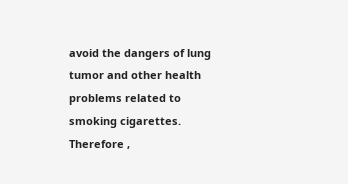avoid the dangers of lung tumor and other health problems related to smoking cigarettes. Therefore ,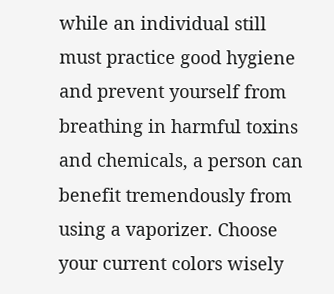while an individual still must practice good hygiene and prevent yourself from breathing in harmful toxins and chemicals, a person can benefit tremendously from using a vaporizer. Choose your current colors wisely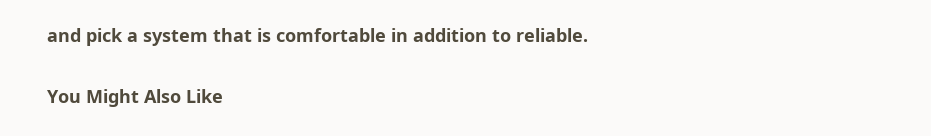and pick a system that is comfortable in addition to reliable.

You Might Also Like